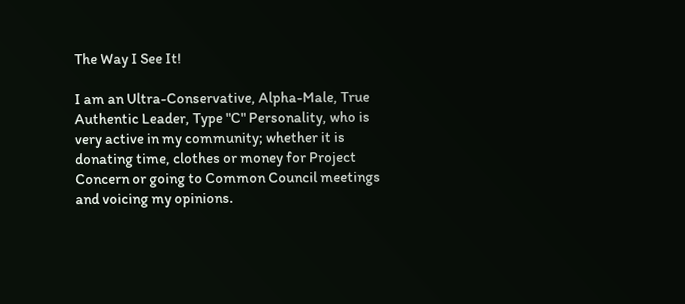The Way I See It!

I am an Ultra-Conservative, Alpha-Male, True Authentic Leader, Type "C" Personality, who is very active in my community; whether it is donating time, clothes or money for Project Concern or going to Common Council meetings and voicing my opinions.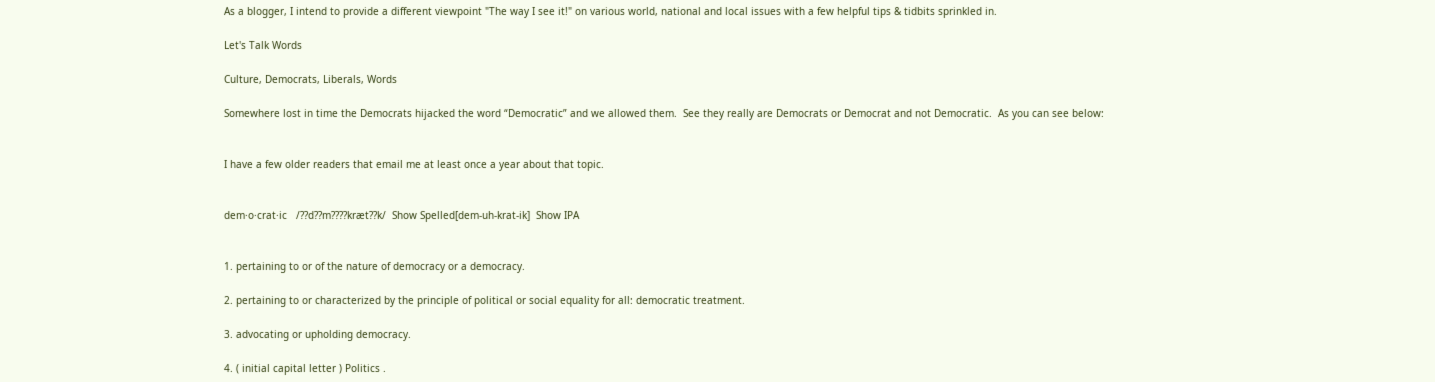As a blogger, I intend to provide a different viewpoint "The way I see it!" on various world, national and local issues with a few helpful tips & tidbits sprinkled in.

Let's Talk Words

Culture, Democrats, Liberals, Words

Somewhere lost in time the Democrats hijacked the word “Democratic” and we allowed them.  See they really are Democrats or Democrat and not Democratic.  As you can see below:


I have a few older readers that email me at least once a year about that topic.


dem·o·crat·ic   /??d??m????kræt??k/  Show Spelled[dem-uh-krat-ik]  Show IPA


1. pertaining to or of the nature of democracy or a democracy.

2. pertaining to or characterized by the principle of political or social equality for all: democratic treatment.

3. advocating or upholding democracy.

4. ( initial capital letter ) Politics .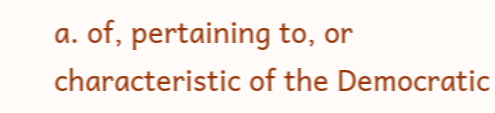a. of, pertaining to, or characteristic of the Democratic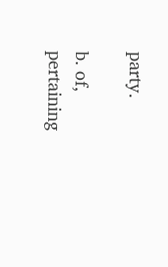party.

b. of, pertaining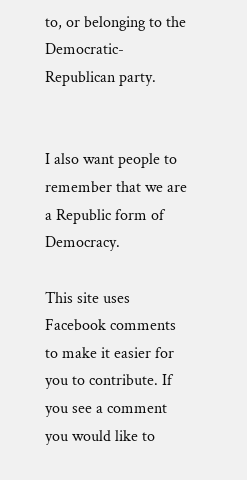to, or belonging to the Democratic-Republican party.


I also want people to remember that we are a Republic form of Democracy.

This site uses Facebook comments to make it easier for you to contribute. If you see a comment you would like to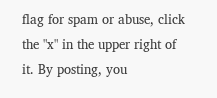flag for spam or abuse, click the "x" in the upper right of it. By posting, you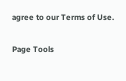agree to our Terms of Use.

Page Tools